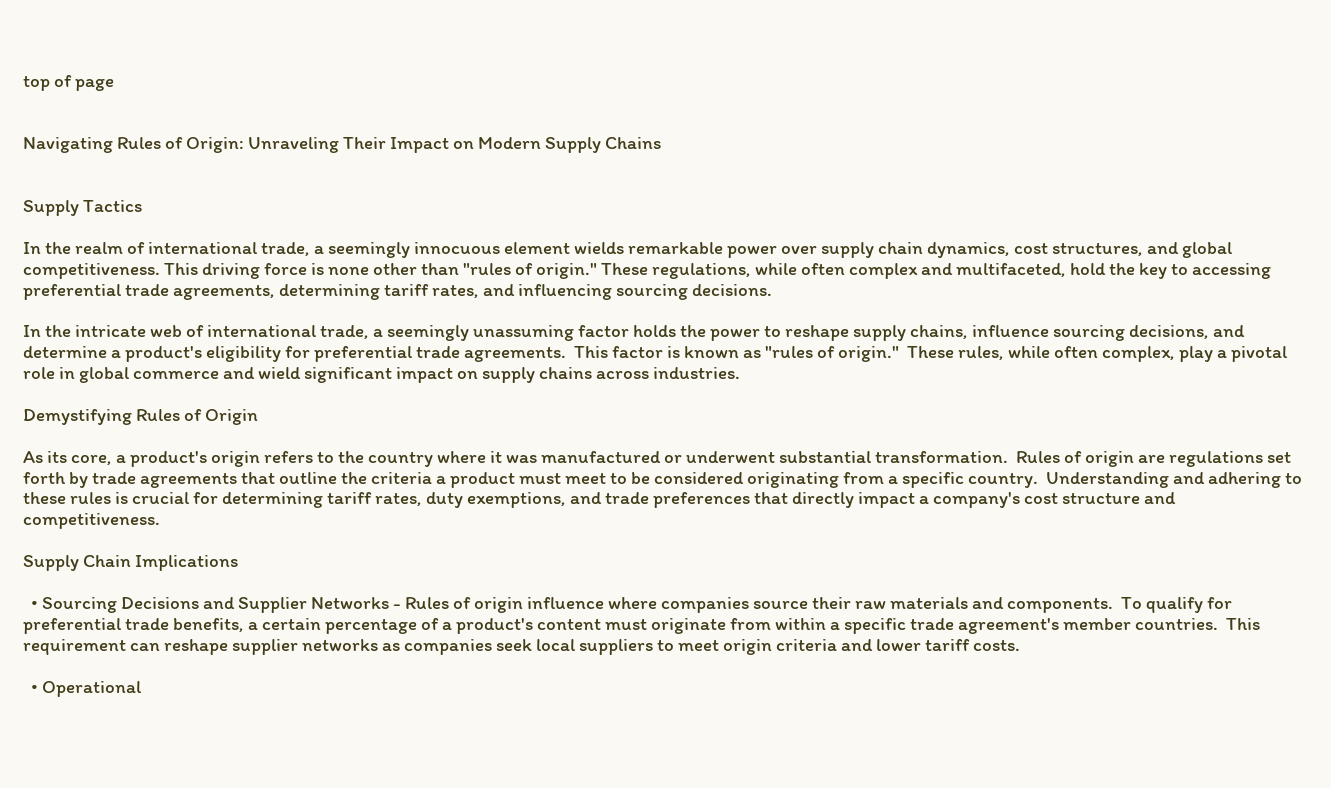top of page


Navigating Rules of Origin: Unraveling Their Impact on Modern Supply Chains


Supply Tactics

In the realm of international trade, a seemingly innocuous element wields remarkable power over supply chain dynamics, cost structures, and global competitiveness. This driving force is none other than "rules of origin." These regulations, while often complex and multifaceted, hold the key to accessing preferential trade agreements, determining tariff rates, and influencing sourcing decisions.

In the intricate web of international trade, a seemingly unassuming factor holds the power to reshape supply chains, influence sourcing decisions, and determine a product's eligibility for preferential trade agreements.  This factor is known as "rules of origin."  These rules, while often complex, play a pivotal role in global commerce and wield significant impact on supply chains across industries.

Demystifying Rules of Origin

As its core, a product's origin refers to the country where it was manufactured or underwent substantial transformation.  Rules of origin are regulations set forth by trade agreements that outline the criteria a product must meet to be considered originating from a specific country.  Understanding and adhering to these rules is crucial for determining tariff rates, duty exemptions, and trade preferences that directly impact a company's cost structure and competitiveness.

Supply Chain Implications

  • Sourcing Decisions and Supplier Networks - Rules of origin influence where companies source their raw materials and components.  To qualify for preferential trade benefits, a certain percentage of a product's content must originate from within a specific trade agreement's member countries.  This requirement can reshape supplier networks as companies seek local suppliers to meet origin criteria and lower tariff costs.

  • Operational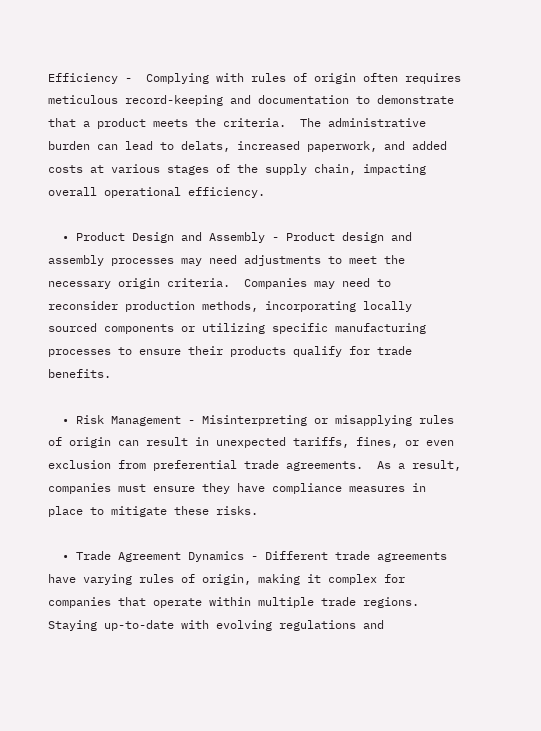Efficiency -  Complying with rules of origin often requires meticulous record-keeping and documentation to demonstrate that a product meets the criteria.  The administrative burden can lead to delats, increased paperwork, and added costs at various stages of the supply chain, impacting overall operational efficiency.

  • Product Design and Assembly - Product design and assembly processes may need adjustments to meet the necessary origin criteria.  Companies may need to reconsider production methods, incorporating locally sourced components or utilizing specific manufacturing processes to ensure their products qualify for trade benefits.

  • Risk Management - Misinterpreting or misapplying rules of origin can result in unexpected tariffs, fines, or even exclusion from preferential trade agreements.  As a result, companies must ensure they have compliance measures in place to mitigate these risks.

  • Trade Agreement Dynamics - Different trade agreements have varying rules of origin, making it complex for companies that operate within multiple trade regions.  Staying up-to-date with evolving regulations and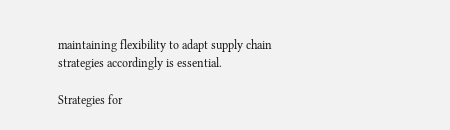maintaining flexibility to adapt supply chain strategies accordingly is essential.

Strategies for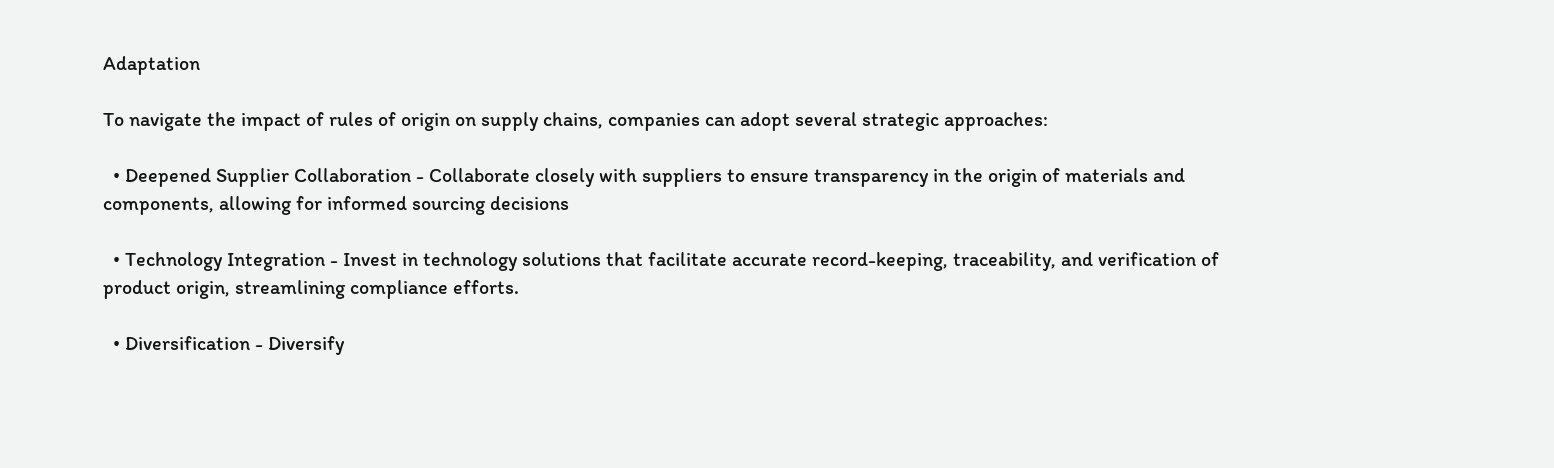Adaptation

To navigate the impact of rules of origin on supply chains, companies can adopt several strategic approaches:

  • Deepened Supplier Collaboration - Collaborate closely with suppliers to ensure transparency in the origin of materials and components, allowing for informed sourcing decisions

  • Technology Integration - Invest in technology solutions that facilitate accurate record-keeping, traceability, and verification of product origin, streamlining compliance efforts.

  • Diversification - Diversify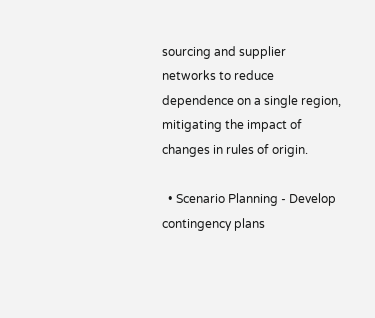sourcing and supplier networks to reduce dependence on a single region, mitigating the impact of changes in rules of origin.

  • Scenario Planning - Develop contingency plans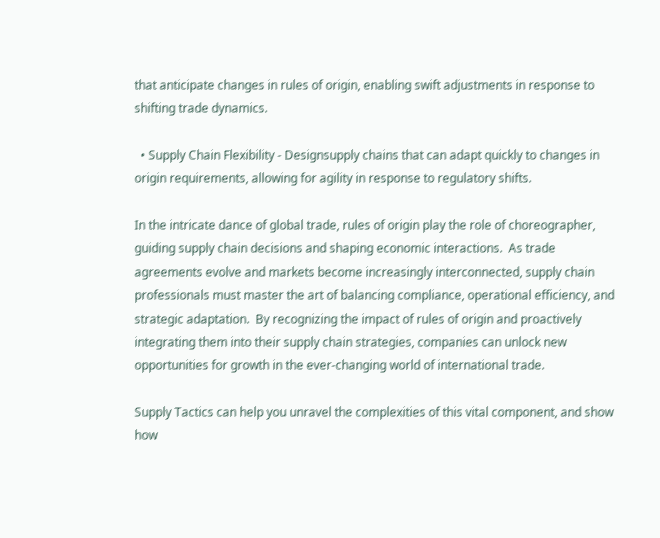that anticipate changes in rules of origin, enabling swift adjustments in response to shifting trade dynamics.

  • Supply Chain Flexibility - Designsupply chains that can adapt quickly to changes in origin requirements, allowing for agility in response to regulatory shifts.

In the intricate dance of global trade, rules of origin play the role of choreographer, guiding supply chain decisions and shaping economic interactions.  As trade agreements evolve and markets become increasingly interconnected, supply chain professionals must master the art of balancing compliance, operational efficiency, and strategic adaptation.  By recognizing the impact of rules of origin and proactively integrating them into their supply chain strategies, companies can unlock new opportunities for growth in the ever-changing world of international trade.

Supply Tactics can help you unravel the complexities of this vital component, and show how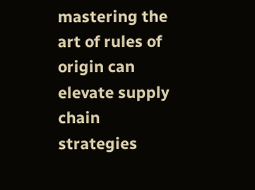mastering the art of rules of origin can elevate supply chain strategies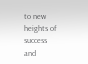to new heights of success and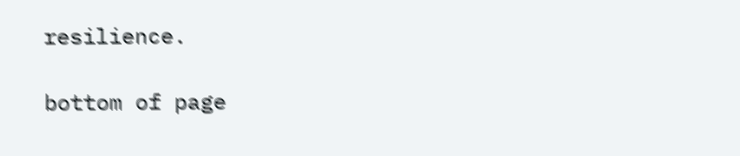resilience.

bottom of page